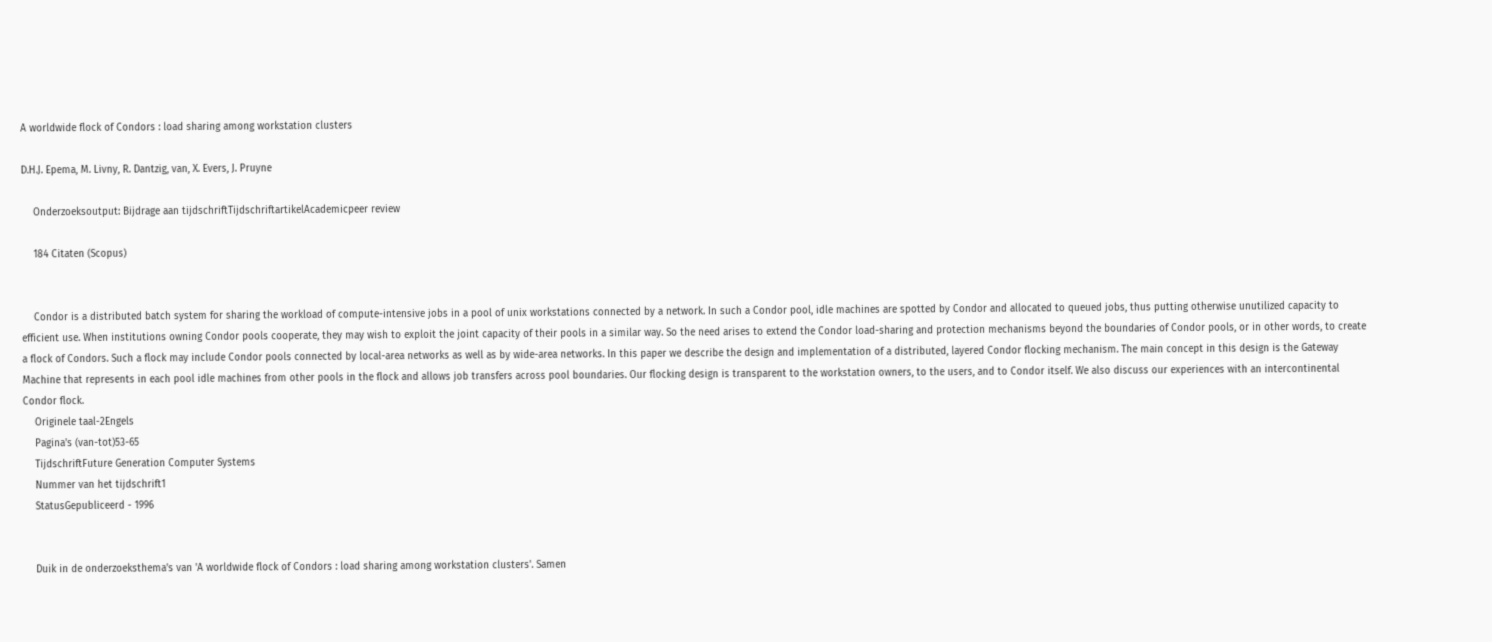A worldwide flock of Condors : load sharing among workstation clusters

D.H.J. Epema, M. Livny, R. Dantzig, van, X. Evers, J. Pruyne

    Onderzoeksoutput: Bijdrage aan tijdschriftTijdschriftartikelAcademicpeer review

    184 Citaten (Scopus)


    Condor is a distributed batch system for sharing the workload of compute-intensive jobs in a pool of unix workstations connected by a network. In such a Condor pool, idle machines are spotted by Condor and allocated to queued jobs, thus putting otherwise unutilized capacity to efficient use. When institutions owning Condor pools cooperate, they may wish to exploit the joint capacity of their pools in a similar way. So the need arises to extend the Condor load-sharing and protection mechanisms beyond the boundaries of Condor pools, or in other words, to create a flock of Condors. Such a flock may include Condor pools connected by local-area networks as well as by wide-area networks. In this paper we describe the design and implementation of a distributed, layered Condor flocking mechanism. The main concept in this design is the Gateway Machine that represents in each pool idle machines from other pools in the flock and allows job transfers across pool boundaries. Our flocking design is transparent to the workstation owners, to the users, and to Condor itself. We also discuss our experiences with an intercontinental Condor flock.
    Originele taal-2Engels
    Pagina's (van-tot)53-65
    TijdschriftFuture Generation Computer Systems
    Nummer van het tijdschrift1
    StatusGepubliceerd - 1996


    Duik in de onderzoeksthema's van 'A worldwide flock of Condors : load sharing among workstation clusters'. Samen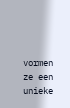vormen ze een unieke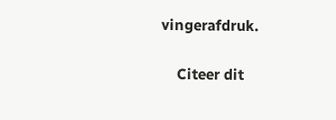vingerafdruk.

    Citeer dit